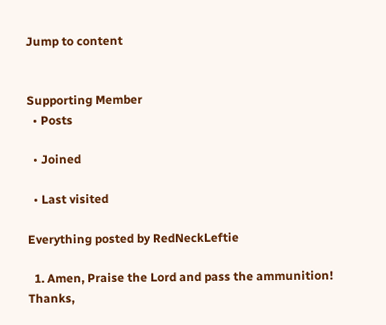Jump to content


Supporting Member
  • Posts

  • Joined

  • Last visited

Everything posted by RedNeckLeftie

  1. Amen, Praise the Lord and pass the ammunition! Thanks,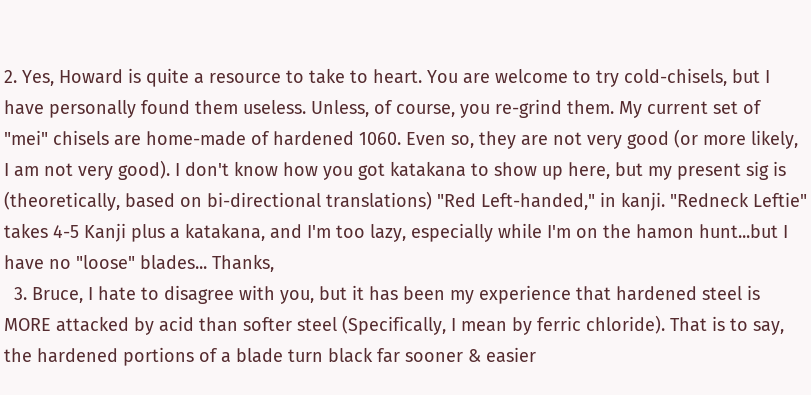2. Yes, Howard is quite a resource to take to heart. You are welcome to try cold-chisels, but I have personally found them useless. Unless, of course, you re-grind them. My current set of "mei" chisels are home-made of hardened 1060. Even so, they are not very good (or more likely, I am not very good). I don't know how you got katakana to show up here, but my present sig is (theoretically, based on bi-directional translations) "Red Left-handed," in kanji. "Redneck Leftie" takes 4-5 Kanji plus a katakana, and I'm too lazy, especially while I'm on the hamon hunt...but I have no "loose" blades... Thanks,
  3. Bruce, I hate to disagree with you, but it has been my experience that hardened steel is MORE attacked by acid than softer steel (Specifically, I mean by ferric chloride). That is to say, the hardened portions of a blade turn black far sooner & easier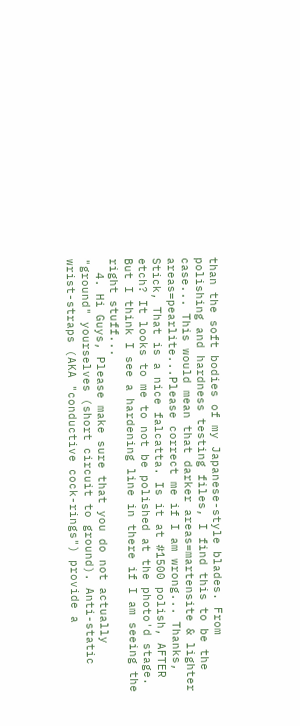than the soft bodies of my Japanese-style blades. From polishing and hardness testing files, I find this to be the case... This would mean that darker areas=martensite & lighter areas=pearlite...Please correct me if I am wrong... Thanks, Stick, That is a nice falcatta. Is it at #1500 polish, AFTER etch? It looks to me to not be polished at the photo'd stage. But I think I see a hardening line in there if I am seeing the right stuff...
  4. Hi Guys, Please make sure that you do not actually "ground" yourselves (short circuit to ground). Anti-static wrist-straps (AKA "conductive cock-rings") provide a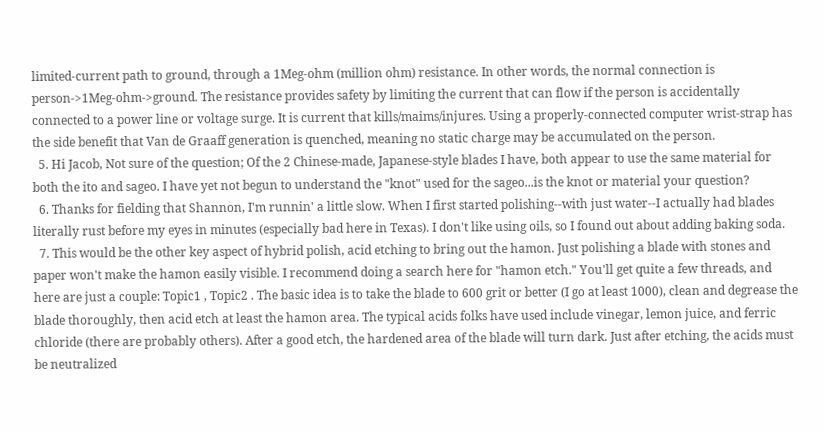limited-current path to ground, through a 1Meg-ohm (million ohm) resistance. In other words, the normal connection is person->1Meg-ohm->ground. The resistance provides safety by limiting the current that can flow if the person is accidentally connected to a power line or voltage surge. It is current that kills/maims/injures. Using a properly-connected computer wrist-strap has the side benefit that Van de Graaff generation is quenched, meaning no static charge may be accumulated on the person.
  5. Hi Jacob, Not sure of the question; Of the 2 Chinese-made, Japanese-style blades I have, both appear to use the same material for both the ito and sageo. I have yet not begun to understand the "knot" used for the sageo...is the knot or material your question?
  6. Thanks for fielding that Shannon, I'm runnin' a little slow. When I first started polishing--with just water--I actually had blades literally rust before my eyes in minutes (especially bad here in Texas). I don't like using oils, so I found out about adding baking soda.
  7. This would be the other key aspect of hybrid polish, acid etching to bring out the hamon. Just polishing a blade with stones and paper won't make the hamon easily visible. I recommend doing a search here for "hamon etch." You'll get quite a few threads, and here are just a couple: Topic1 , Topic2 . The basic idea is to take the blade to 600 grit or better (I go at least 1000), clean and degrease the blade thoroughly, then acid etch at least the hamon area. The typical acids folks have used include vinegar, lemon juice, and ferric chloride (there are probably others). After a good etch, the hardened area of the blade will turn dark. Just after etching, the acids must be neutralized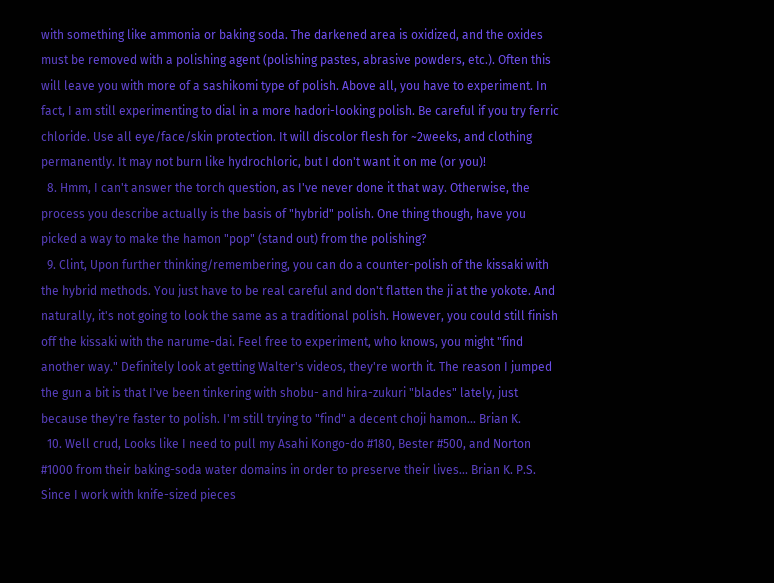with something like ammonia or baking soda. The darkened area is oxidized, and the oxides must be removed with a polishing agent (polishing pastes, abrasive powders, etc.). Often this will leave you with more of a sashikomi type of polish. Above all, you have to experiment. In fact, I am still experimenting to dial in a more hadori-looking polish. Be careful if you try ferric chloride. Use all eye/face/skin protection. It will discolor flesh for ~2weeks, and clothing permanently. It may not burn like hydrochloric, but I don't want it on me (or you)!
  8. Hmm, I can't answer the torch question, as I've never done it that way. Otherwise, the process you describe actually is the basis of "hybrid" polish. One thing though, have you picked a way to make the hamon "pop" (stand out) from the polishing?
  9. Clint, Upon further thinking/remembering, you can do a counter-polish of the kissaki with the hybrid methods. You just have to be real careful and don't flatten the ji at the yokote. And naturally, it's not going to look the same as a traditional polish. However, you could still finish off the kissaki with the narume-dai. Feel free to experiment, who knows, you might "find another way." Definitely look at getting Walter's videos, they're worth it. The reason I jumped the gun a bit is that I've been tinkering with shobu- and hira-zukuri "blades" lately, just because they're faster to polish. I'm still trying to "find" a decent choji hamon... Brian K.
  10. Well crud, Looks like I need to pull my Asahi Kongo-do #180, Bester #500, and Norton #1000 from their baking-soda water domains in order to preserve their lives... Brian K. P.S. Since I work with knife-sized pieces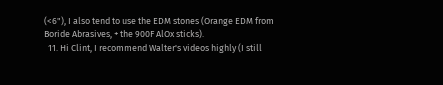(<6"), I also tend to use the EDM stones (Orange EDM from Boride Abrasives, + the 900F AlOx sticks).
  11. Hi Clint, I recommend Walter's videos highly (I still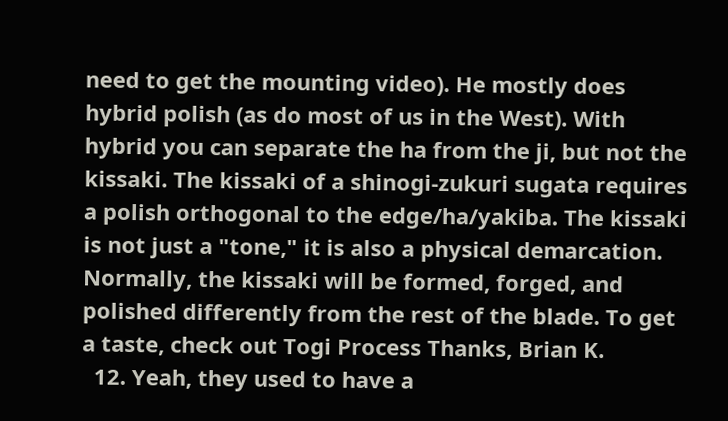need to get the mounting video). He mostly does hybrid polish (as do most of us in the West). With hybrid you can separate the ha from the ji, but not the kissaki. The kissaki of a shinogi-zukuri sugata requires a polish orthogonal to the edge/ha/yakiba. The kissaki is not just a "tone," it is also a physical demarcation. Normally, the kissaki will be formed, forged, and polished differently from the rest of the blade. To get a taste, check out Togi Process Thanks, Brian K.
  12. Yeah, they used to have a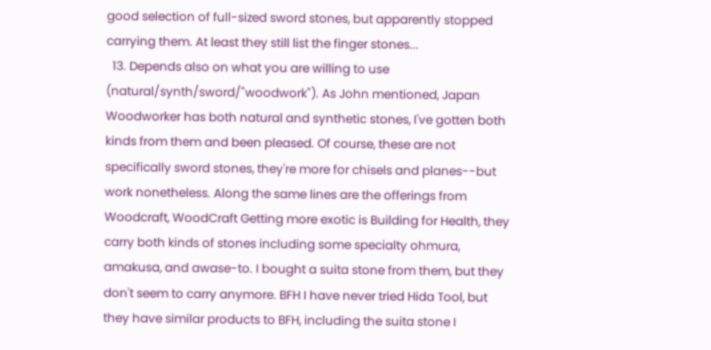good selection of full-sized sword stones, but apparently stopped carrying them. At least they still list the finger stones...
  13. Depends also on what you are willing to use (natural/synth/sword/"woodwork"). As John mentioned, Japan Woodworker has both natural and synthetic stones, I've gotten both kinds from them and been pleased. Of course, these are not specifically sword stones, they're more for chisels and planes--but work nonetheless. Along the same lines are the offerings from Woodcraft, WoodCraft Getting more exotic is Building for Health, they carry both kinds of stones including some specialty ohmura, amakusa, and awase-to. I bought a suita stone from them, but they don't seem to carry anymore. BFH I have never tried Hida Tool, but they have similar products to BFH, including the suita stone I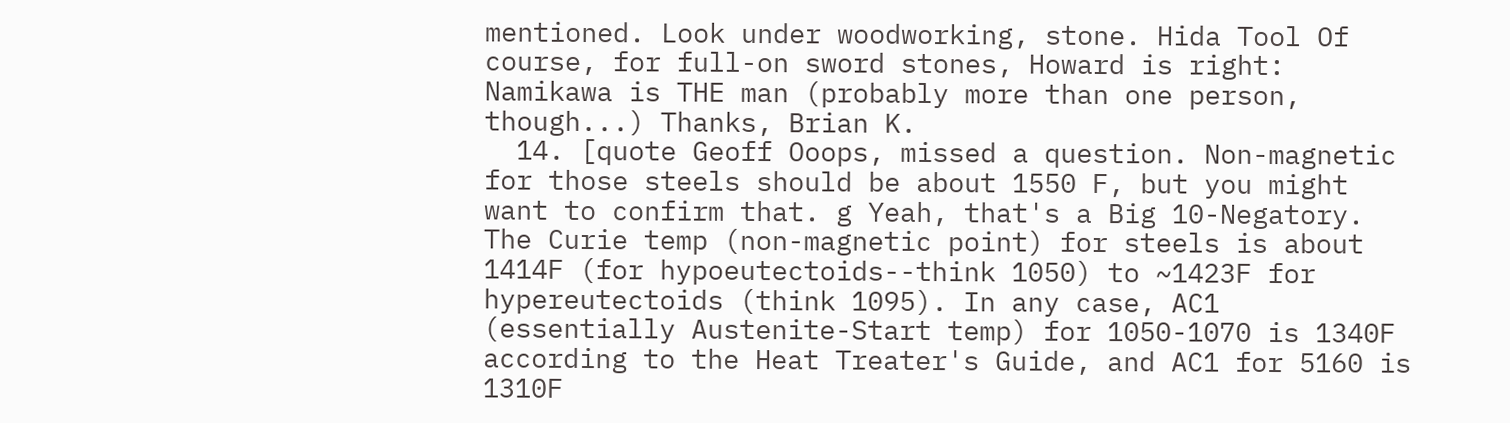mentioned. Look under woodworking, stone. Hida Tool Of course, for full-on sword stones, Howard is right: Namikawa is THE man (probably more than one person, though...) Thanks, Brian K.
  14. [quote Geoff Ooops, missed a question. Non-magnetic for those steels should be about 1550 F, but you might want to confirm that. g Yeah, that's a Big 10-Negatory. The Curie temp (non-magnetic point) for steels is about 1414F (for hypoeutectoids--think 1050) to ~1423F for hypereutectoids (think 1095). In any case, AC1 (essentially Austenite-Start temp) for 1050-1070 is 1340F according to the Heat Treater's Guide, and AC1 for 5160 is 1310F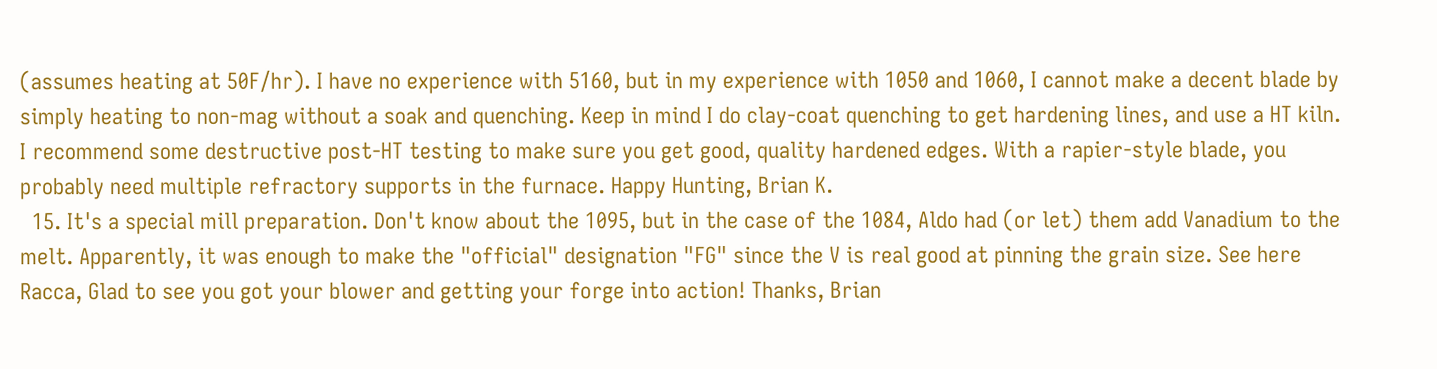(assumes heating at 50F/hr). I have no experience with 5160, but in my experience with 1050 and 1060, I cannot make a decent blade by simply heating to non-mag without a soak and quenching. Keep in mind I do clay-coat quenching to get hardening lines, and use a HT kiln. I recommend some destructive post-HT testing to make sure you get good, quality hardened edges. With a rapier-style blade, you probably need multiple refractory supports in the furnace. Happy Hunting, Brian K.
  15. It's a special mill preparation. Don't know about the 1095, but in the case of the 1084, Aldo had (or let) them add Vanadium to the melt. Apparently, it was enough to make the "official" designation "FG" since the V is real good at pinning the grain size. See here Racca, Glad to see you got your blower and getting your forge into action! Thanks, Brian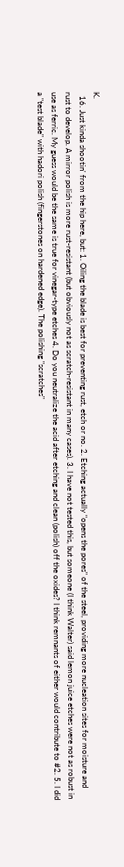K.
  16. Just kinda shootin' from the hip here, but: 1. Oiling the blade is best for preventing rust, etch or no. 2. Etching actually "opens the pores" of the steel, providing more nucleation sites for moisture and rust to develop. A mirror polish is more rust-resistant (but obviously not as scratch-resistant in many cases). 3. I have not tested this, but someone (I think Walter) said lemon juice etches were not as robust in use as ferric. My guess would be the same is true for vinegar-type etches 4. Do you neutralize the acid after etching and clean (polish) off the oxides? I think remnants of either would contribute to #2. 5. I did a "test blade" with hadori polish (fingerstones on hardened edge). The polishing "scratches"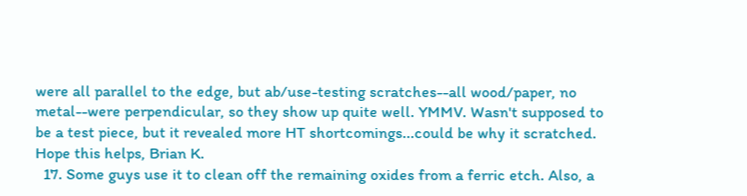were all parallel to the edge, but ab/use-testing scratches--all wood/paper, no metal--were perpendicular, so they show up quite well. YMMV. Wasn't supposed to be a test piece, but it revealed more HT shortcomings...could be why it scratched. Hope this helps, Brian K.
  17. Some guys use it to clean off the remaining oxides from a ferric etch. Also, a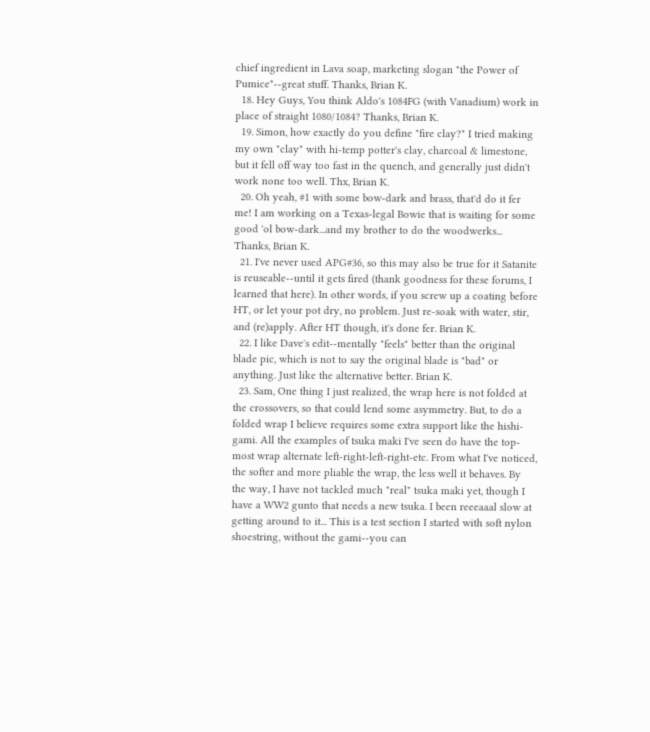chief ingredient in Lava soap, marketing slogan "the Power of Pumice"--great stuff. Thanks, Brian K.
  18. Hey Guys, You think Aldo's 1084FG (with Vanadium) work in place of straight 1080/1084? Thanks, Brian K.
  19. Simon, how exactly do you define "fire clay?" I tried making my own "clay" with hi-temp potter's clay, charcoal & limestone, but it fell off way too fast in the quench, and generally just didn't work none too well. Thx, Brian K.
  20. Oh yeah, #1 with some bow-dark and brass, that'd do it fer me! I am working on a Texas-legal Bowie that is waiting for some good 'ol bow-dark...and my brother to do the woodwerks... Thanks, Brian K.
  21. I've never used APG#36, so this may also be true for it Satanite is reuseable--until it gets fired (thank goodness for these forums, I learned that here). In other words, if you screw up a coating before HT, or let your pot dry, no problem. Just re-soak with water, stir, and (re)apply. After HT though, it's done fer. Brian K.
  22. I like Dave's edit--mentally "feels" better than the original blade pic, which is not to say the original blade is "bad" or anything. Just like the alternative better. Brian K.
  23. Sam, One thing I just realized, the wrap here is not folded at the crossovers, so that could lend some asymmetry. But, to do a folded wrap I believe requires some extra support like the hishi-gami. All the examples of tsuka maki I've seen do have the top-most wrap alternate left-right-left-right-etc. From what I've noticed, the softer and more pliable the wrap, the less well it behaves. By the way, I have not tackled much "real" tsuka maki yet, though I have a WW2 gunto that needs a new tsuka. I been reeeaaal slow at getting around to it... This is a test section I started with soft nylon shoestring, without the gami--you can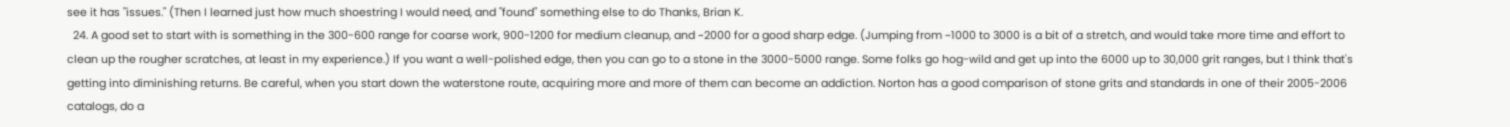see it has "issues." (Then I learned just how much shoestring I would need, and "found" something else to do Thanks, Brian K.
  24. A good set to start with is something in the 300-600 range for coarse work, 900-1200 for medium cleanup, and ~2000 for a good sharp edge. (Jumping from ~1000 to 3000 is a bit of a stretch, and would take more time and effort to clean up the rougher scratches, at least in my experience.) If you want a well-polished edge, then you can go to a stone in the 3000-5000 range. Some folks go hog-wild and get up into the 6000 up to 30,000 grit ranges, but I think that's getting into diminishing returns. Be careful, when you start down the waterstone route, acquiring more and more of them can become an addiction. Norton has a good comparison of stone grits and standards in one of their 2005-2006 catalogs, do a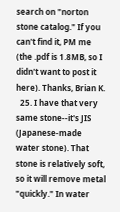search on "norton stone catalog." If you can't find it, PM me (the .pdf is 1.8MB, so I didn't want to post it here). Thanks, Brian K.
  25. I have that very same stone--it's JIS (Japanese-made water stone). That stone is relatively soft, so it will remove metal "quickly." In water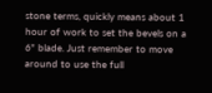stone terms, quickly means about 1 hour of work to set the bevels on a 6" blade. Just remember to move around to use the full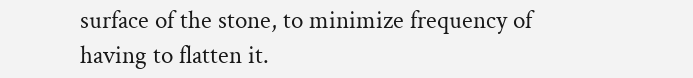surface of the stone, to minimize frequency of having to flatten it.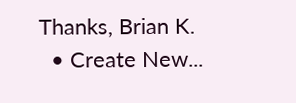Thanks, Brian K.
  • Create New...